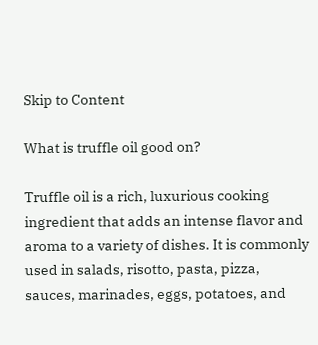Skip to Content

What is truffle oil good on?

Truffle oil is a rich, luxurious cooking ingredient that adds an intense flavor and aroma to a variety of dishes. It is commonly used in salads, risotto, pasta, pizza, sauces, marinades, eggs, potatoes, and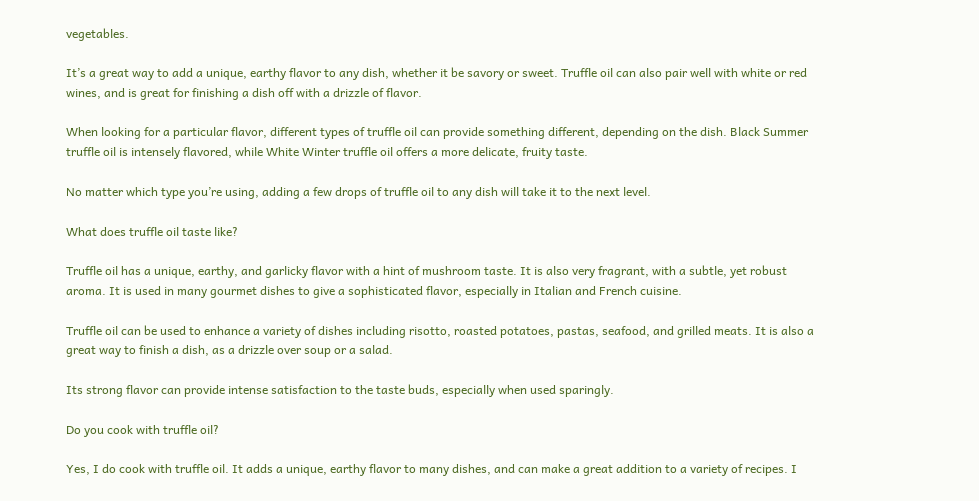vegetables.

It’s a great way to add a unique, earthy flavor to any dish, whether it be savory or sweet. Truffle oil can also pair well with white or red wines, and is great for finishing a dish off with a drizzle of flavor.

When looking for a particular flavor, different types of truffle oil can provide something different, depending on the dish. Black Summer truffle oil is intensely flavored, while White Winter truffle oil offers a more delicate, fruity taste.

No matter which type you’re using, adding a few drops of truffle oil to any dish will take it to the next level.

What does truffle oil taste like?

Truffle oil has a unique, earthy, and garlicky flavor with a hint of mushroom taste. It is also very fragrant, with a subtle, yet robust aroma. It is used in many gourmet dishes to give a sophisticated flavor, especially in Italian and French cuisine.

Truffle oil can be used to enhance a variety of dishes including risotto, roasted potatoes, pastas, seafood, and grilled meats. It is also a great way to finish a dish, as a drizzle over soup or a salad.

Its strong flavor can provide intense satisfaction to the taste buds, especially when used sparingly.

Do you cook with truffle oil?

Yes, I do cook with truffle oil. It adds a unique, earthy flavor to many dishes, and can make a great addition to a variety of recipes. I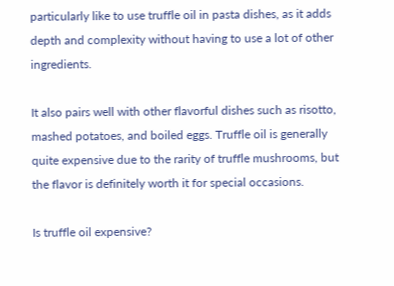particularly like to use truffle oil in pasta dishes, as it adds depth and complexity without having to use a lot of other ingredients.

It also pairs well with other flavorful dishes such as risotto, mashed potatoes, and boiled eggs. Truffle oil is generally quite expensive due to the rarity of truffle mushrooms, but the flavor is definitely worth it for special occasions.

Is truffle oil expensive?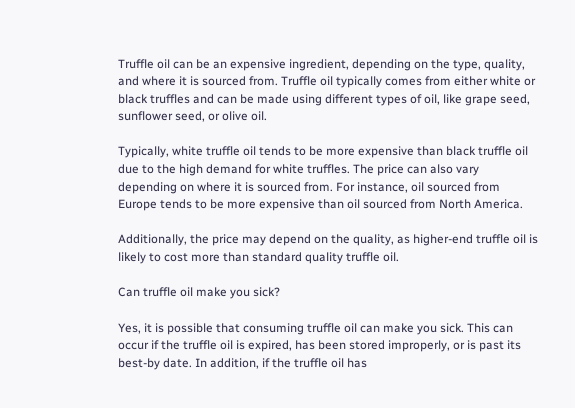Truffle oil can be an expensive ingredient, depending on the type, quality, and where it is sourced from. Truffle oil typically comes from either white or black truffles and can be made using different types of oil, like grape seed, sunflower seed, or olive oil.

Typically, white truffle oil tends to be more expensive than black truffle oil due to the high demand for white truffles. The price can also vary depending on where it is sourced from. For instance, oil sourced from Europe tends to be more expensive than oil sourced from North America.

Additionally, the price may depend on the quality, as higher-end truffle oil is likely to cost more than standard quality truffle oil.

Can truffle oil make you sick?

Yes, it is possible that consuming truffle oil can make you sick. This can occur if the truffle oil is expired, has been stored improperly, or is past its best-by date. In addition, if the truffle oil has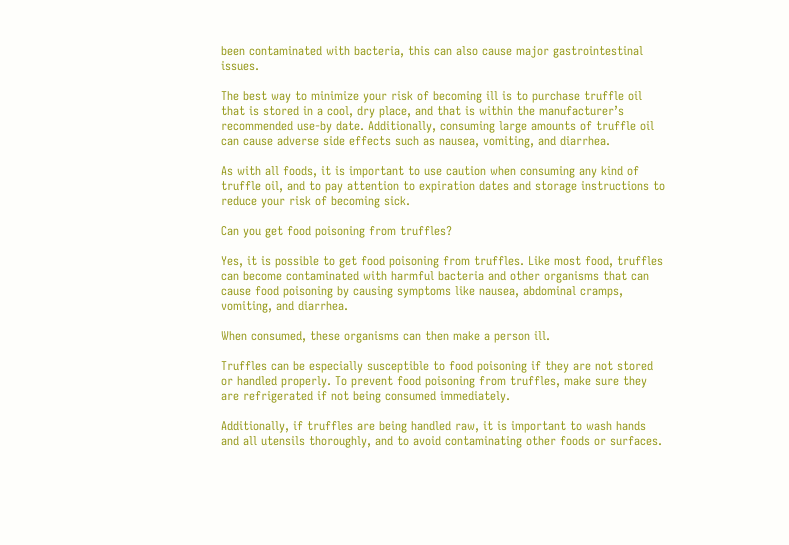been contaminated with bacteria, this can also cause major gastrointestinal issues.

The best way to minimize your risk of becoming ill is to purchase truffle oil that is stored in a cool, dry place, and that is within the manufacturer’s recommended use-by date. Additionally, consuming large amounts of truffle oil can cause adverse side effects such as nausea, vomiting, and diarrhea.

As with all foods, it is important to use caution when consuming any kind of truffle oil, and to pay attention to expiration dates and storage instructions to reduce your risk of becoming sick.

Can you get food poisoning from truffles?

Yes, it is possible to get food poisoning from truffles. Like most food, truffles can become contaminated with harmful bacteria and other organisms that can cause food poisoning by causing symptoms like nausea, abdominal cramps, vomiting, and diarrhea.

When consumed, these organisms can then make a person ill.

Truffles can be especially susceptible to food poisoning if they are not stored or handled properly. To prevent food poisoning from truffles, make sure they are refrigerated if not being consumed immediately.

Additionally, if truffles are being handled raw, it is important to wash hands and all utensils thoroughly, and to avoid contaminating other foods or surfaces.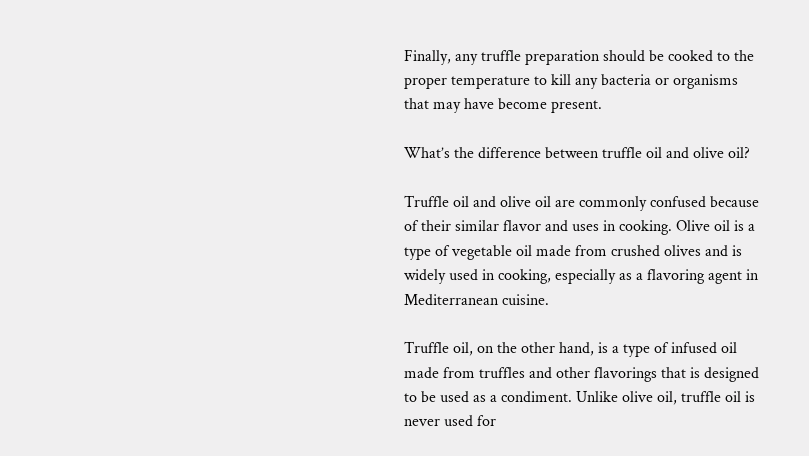Finally, any truffle preparation should be cooked to the proper temperature to kill any bacteria or organisms that may have become present.

What’s the difference between truffle oil and olive oil?

Truffle oil and olive oil are commonly confused because of their similar flavor and uses in cooking. Olive oil is a type of vegetable oil made from crushed olives and is widely used in cooking, especially as a flavoring agent in Mediterranean cuisine.

Truffle oil, on the other hand, is a type of infused oil made from truffles and other flavorings that is designed to be used as a condiment. Unlike olive oil, truffle oil is never used for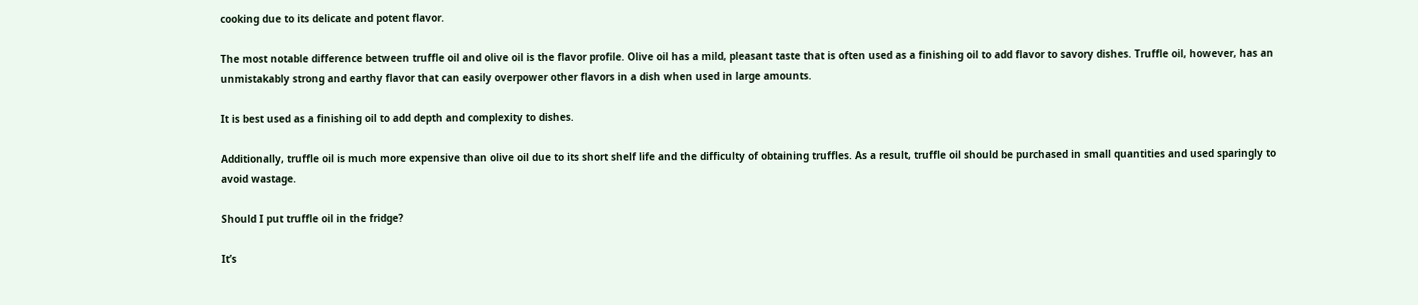cooking due to its delicate and potent flavor.

The most notable difference between truffle oil and olive oil is the flavor profile. Olive oil has a mild, pleasant taste that is often used as a finishing oil to add flavor to savory dishes. Truffle oil, however, has an unmistakably strong and earthy flavor that can easily overpower other flavors in a dish when used in large amounts.

It is best used as a finishing oil to add depth and complexity to dishes.

Additionally, truffle oil is much more expensive than olive oil due to its short shelf life and the difficulty of obtaining truffles. As a result, truffle oil should be purchased in small quantities and used sparingly to avoid wastage.

Should I put truffle oil in the fridge?

It’s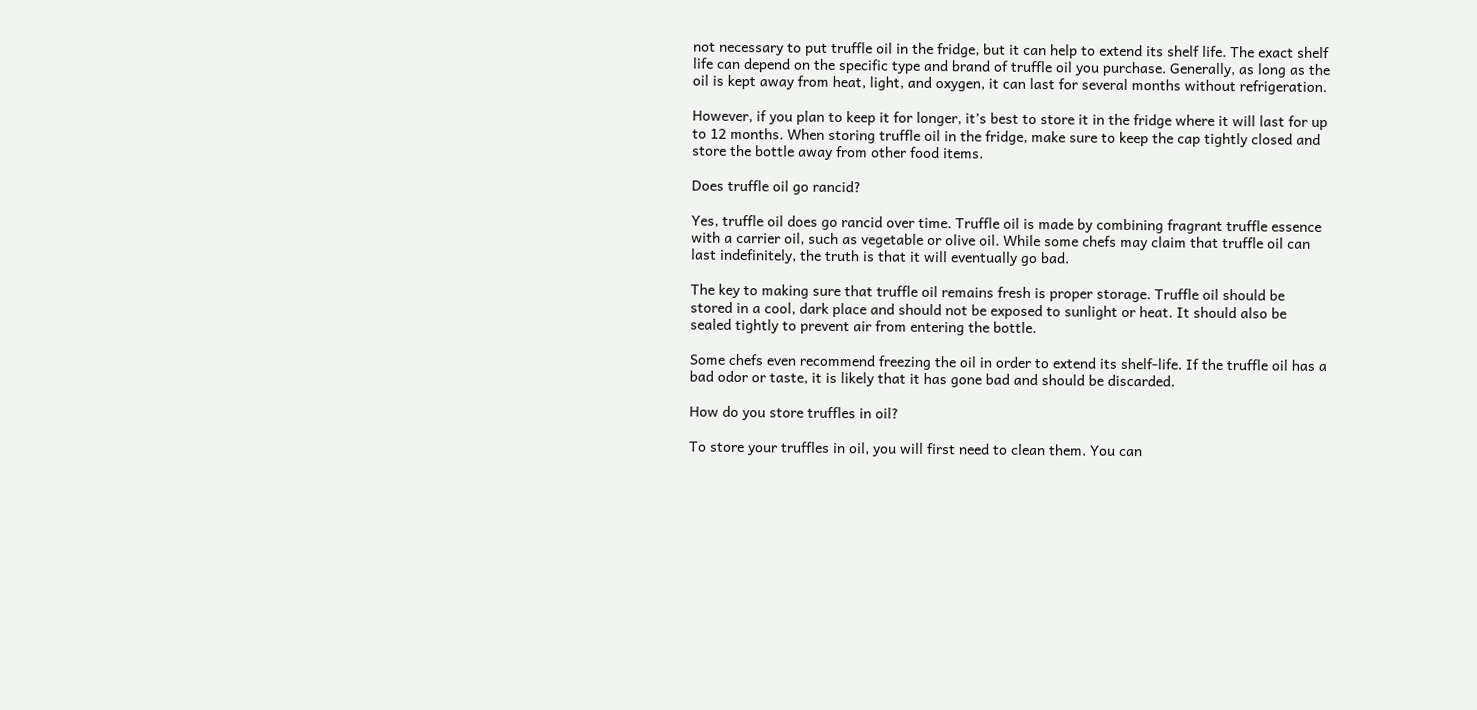not necessary to put truffle oil in the fridge, but it can help to extend its shelf life. The exact shelf life can depend on the specific type and brand of truffle oil you purchase. Generally, as long as the oil is kept away from heat, light, and oxygen, it can last for several months without refrigeration.

However, if you plan to keep it for longer, it’s best to store it in the fridge where it will last for up to 12 months. When storing truffle oil in the fridge, make sure to keep the cap tightly closed and store the bottle away from other food items.

Does truffle oil go rancid?

Yes, truffle oil does go rancid over time. Truffle oil is made by combining fragrant truffle essence with a carrier oil, such as vegetable or olive oil. While some chefs may claim that truffle oil can last indefinitely, the truth is that it will eventually go bad.

The key to making sure that truffle oil remains fresh is proper storage. Truffle oil should be stored in a cool, dark place and should not be exposed to sunlight or heat. It should also be sealed tightly to prevent air from entering the bottle.

Some chefs even recommend freezing the oil in order to extend its shelf-life. If the truffle oil has a bad odor or taste, it is likely that it has gone bad and should be discarded.

How do you store truffles in oil?

To store your truffles in oil, you will first need to clean them. You can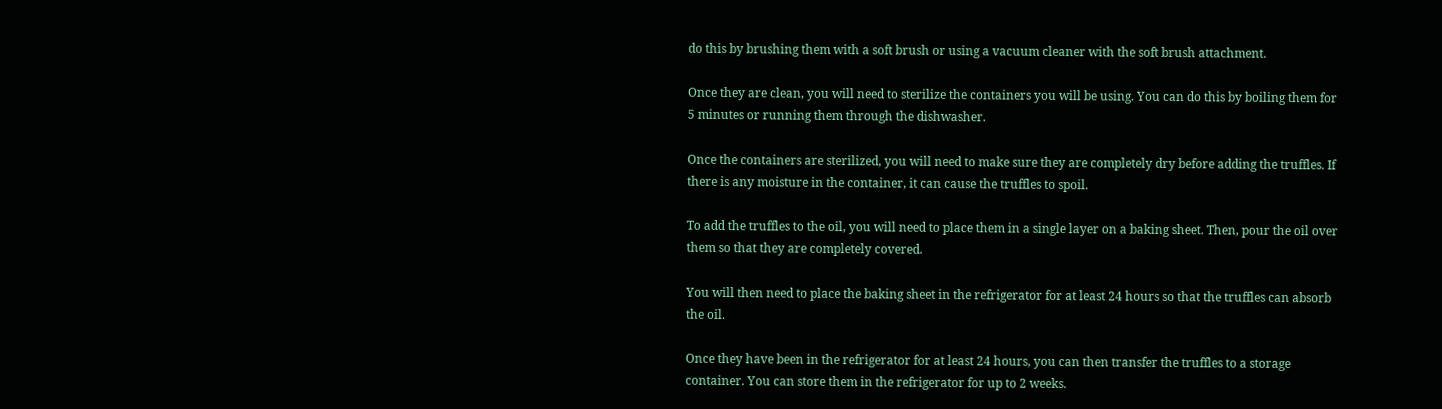do this by brushing them with a soft brush or using a vacuum cleaner with the soft brush attachment.

Once they are clean, you will need to sterilize the containers you will be using. You can do this by boiling them for 5 minutes or running them through the dishwasher.

Once the containers are sterilized, you will need to make sure they are completely dry before adding the truffles. If there is any moisture in the container, it can cause the truffles to spoil.

To add the truffles to the oil, you will need to place them in a single layer on a baking sheet. Then, pour the oil over them so that they are completely covered.

You will then need to place the baking sheet in the refrigerator for at least 24 hours so that the truffles can absorb the oil.

Once they have been in the refrigerator for at least 24 hours, you can then transfer the truffles to a storage container. You can store them in the refrigerator for up to 2 weeks.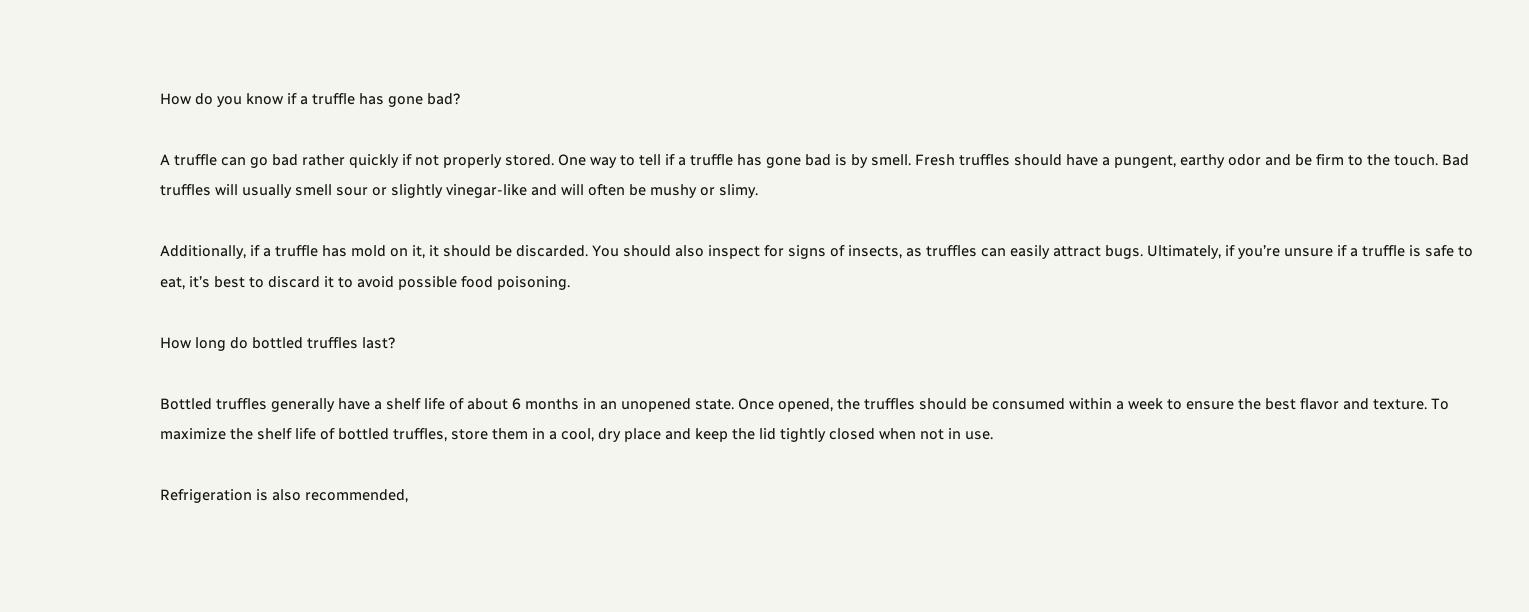How do you know if a truffle has gone bad?

A truffle can go bad rather quickly if not properly stored. One way to tell if a truffle has gone bad is by smell. Fresh truffles should have a pungent, earthy odor and be firm to the touch. Bad truffles will usually smell sour or slightly vinegar-like and will often be mushy or slimy.

Additionally, if a truffle has mold on it, it should be discarded. You should also inspect for signs of insects, as truffles can easily attract bugs. Ultimately, if you’re unsure if a truffle is safe to eat, it’s best to discard it to avoid possible food poisoning.

How long do bottled truffles last?

Bottled truffles generally have a shelf life of about 6 months in an unopened state. Once opened, the truffles should be consumed within a week to ensure the best flavor and texture. To maximize the shelf life of bottled truffles, store them in a cool, dry place and keep the lid tightly closed when not in use.

Refrigeration is also recommended,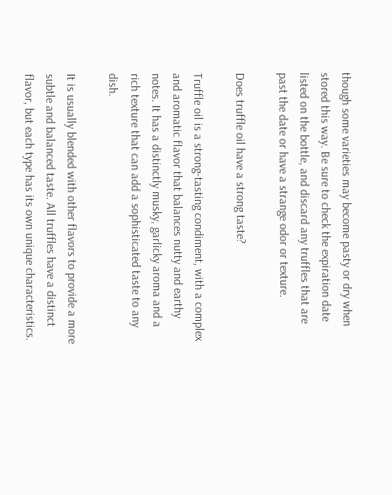though some varieties may become pasty or dry when stored this way. Be sure to check the expiration date listed on the bottle, and discard any truffles that are past the date or have a strange odor or texture.

Does truffle oil have a strong taste?

Truffle oil is a strong-tasting condiment, with a complex and aromatic flavor that balances nutty and earthy notes. It has a distinctly musky, garlicky aroma and a rich texture that can add a sophisticated taste to any dish.

It is usually blended with other flavors to provide a more subtle and balanced taste. All truffles have a distinct flavor, but each type has its own unique characteristics.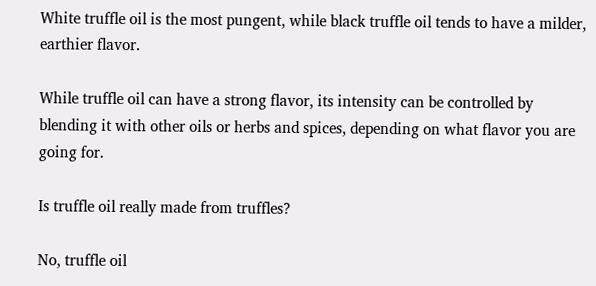White truffle oil is the most pungent, while black truffle oil tends to have a milder, earthier flavor.

While truffle oil can have a strong flavor, its intensity can be controlled by blending it with other oils or herbs and spices, depending on what flavor you are going for.

Is truffle oil really made from truffles?

No, truffle oil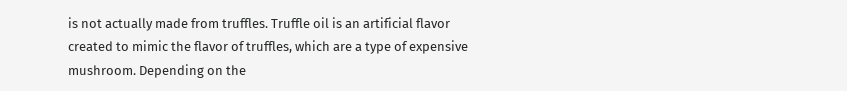is not actually made from truffles. Truffle oil is an artificial flavor created to mimic the flavor of truffles, which are a type of expensive mushroom. Depending on the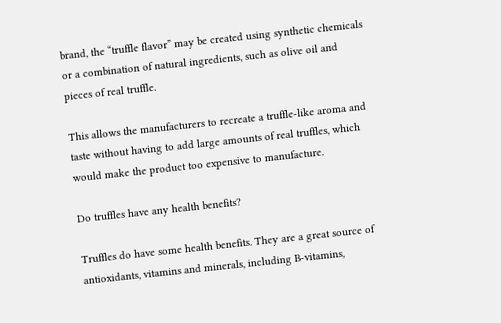brand, the “truffle flavor” may be created using synthetic chemicals or a combination of natural ingredients, such as olive oil and pieces of real truffle.

This allows the manufacturers to recreate a truffle-like aroma and taste without having to add large amounts of real truffles, which would make the product too expensive to manufacture.

Do truffles have any health benefits?

Truffles do have some health benefits. They are a great source of antioxidants, vitamins and minerals, including B-vitamins,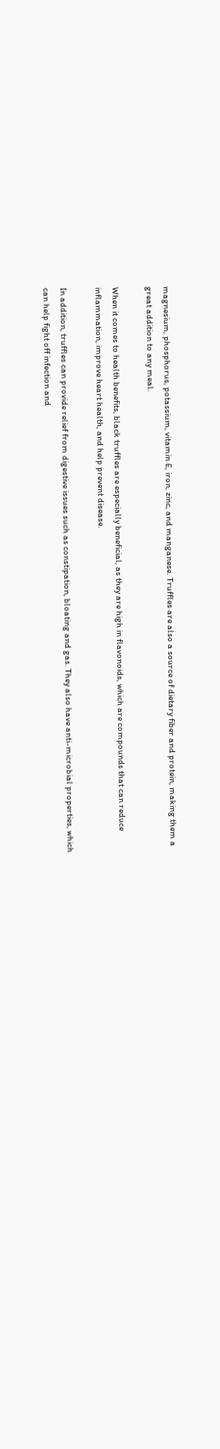magnesium, phosphorus, potassium, vitamin E, iron, zinc, and manganese. Truffles are also a source of dietary fiber and protein, making them a great addition to any meal.

When it comes to health benefits, black truffles are especially beneficial, as they are high in flavonoids, which are compounds that can reduce inflammation, improve heart health, and help prevent disease.

In addition, truffles can provide relief from digestive issues such as constipation, bloating and gas. They also have anti-microbial properties, which can help fight off infection and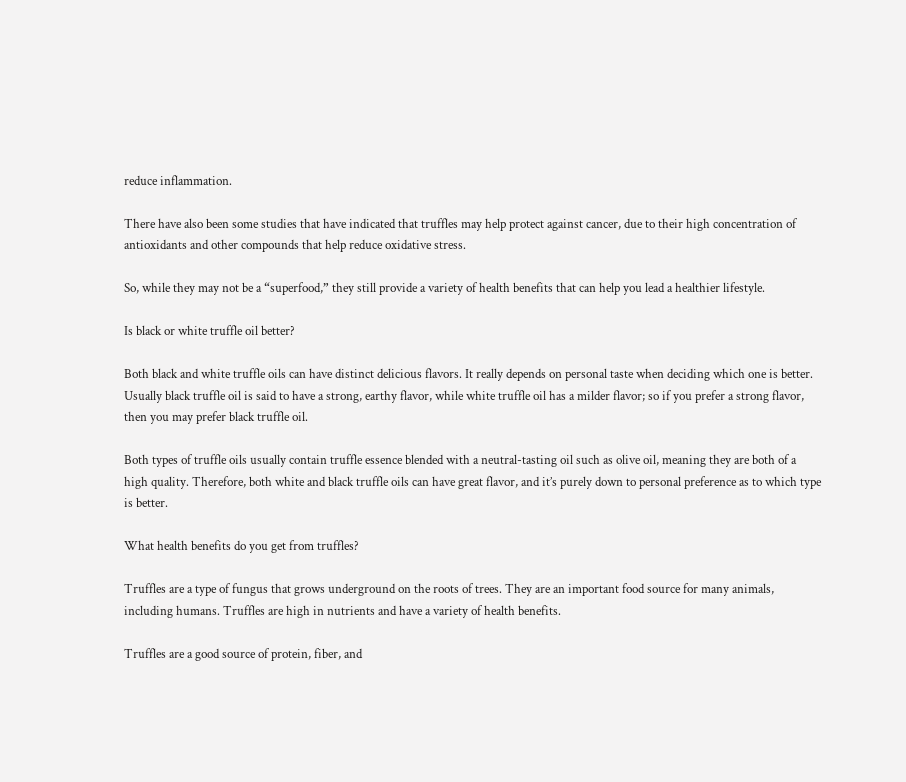reduce inflammation.

There have also been some studies that have indicated that truffles may help protect against cancer, due to their high concentration of antioxidants and other compounds that help reduce oxidative stress.

So, while they may not be a “superfood,” they still provide a variety of health benefits that can help you lead a healthier lifestyle.

Is black or white truffle oil better?

Both black and white truffle oils can have distinct delicious flavors. It really depends on personal taste when deciding which one is better. Usually black truffle oil is said to have a strong, earthy flavor, while white truffle oil has a milder flavor; so if you prefer a strong flavor, then you may prefer black truffle oil.

Both types of truffle oils usually contain truffle essence blended with a neutral-tasting oil such as olive oil, meaning they are both of a high quality. Therefore, both white and black truffle oils can have great flavor, and it’s purely down to personal preference as to which type is better.

What health benefits do you get from truffles?

Truffles are a type of fungus that grows underground on the roots of trees. They are an important food source for many animals, including humans. Truffles are high in nutrients and have a variety of health benefits.

Truffles are a good source of protein, fiber, and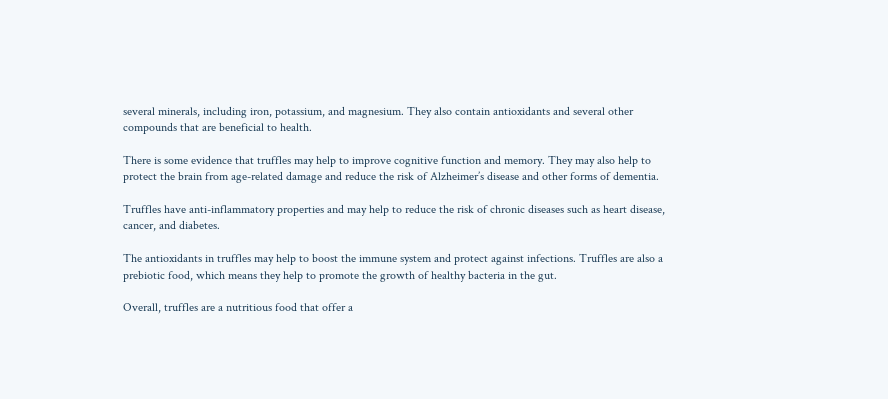several minerals, including iron, potassium, and magnesium. They also contain antioxidants and several other compounds that are beneficial to health.

There is some evidence that truffles may help to improve cognitive function and memory. They may also help to protect the brain from age-related damage and reduce the risk of Alzheimer’s disease and other forms of dementia.

Truffles have anti-inflammatory properties and may help to reduce the risk of chronic diseases such as heart disease, cancer, and diabetes.

The antioxidants in truffles may help to boost the immune system and protect against infections. Truffles are also a prebiotic food, which means they help to promote the growth of healthy bacteria in the gut.

Overall, truffles are a nutritious food that offer a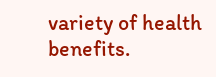variety of health benefits.